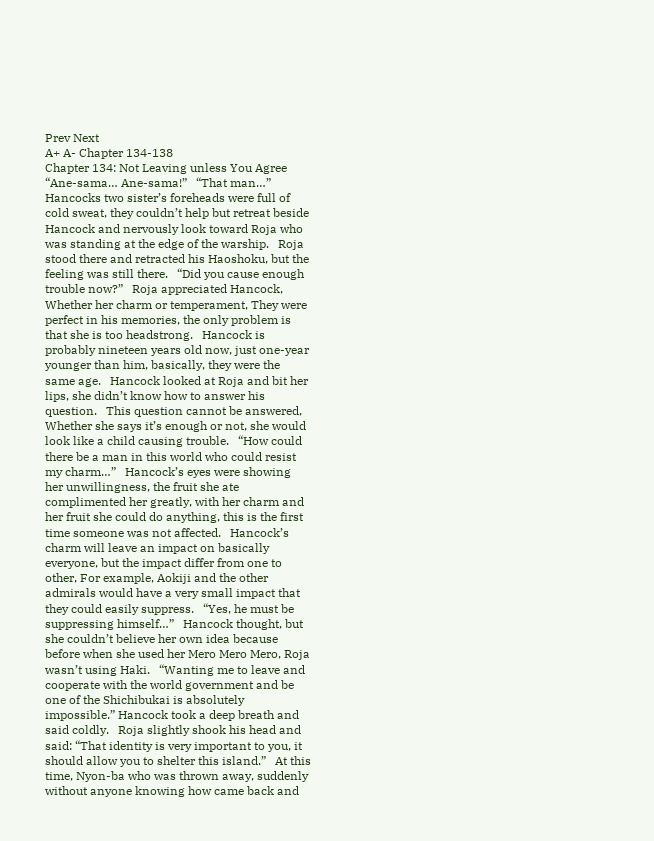Prev Next
A+ A- Chapter 134-138
Chapter 134: Not Leaving unless You Agree “Ane-sama… Ane-sama!”   “That man…”   Hancocks two sister’s foreheads were full of cold sweat, they couldn’t help but retreat beside Hancock and nervously look toward Roja who was standing at the edge of the warship.   Roja stood there and retracted his Haoshoku, but the feeling was still there.   “Did you cause enough trouble now?”   Roja appreciated Hancock, Whether her charm or temperament, They were perfect in his memories, the only problem is that she is too headstrong.   Hancock is probably nineteen years old now, just one-year younger than him, basically, they were the same age.   Hancock looked at Roja and bit her lips, she didn’t know how to answer his question.   This question cannot be answered, Whether she says it’s enough or not, she would look like a child causing trouble.   “How could there be a man in this world who could resist my charm…”   Hancock’s eyes were showing her unwillingness, the fruit she ate complimented her greatly, with her charm and her fruit she could do anything, this is the first time someone was not affected.   Hancock’s charm will leave an impact on basically everyone, but the impact differ from one to other, For example, Aokiji and the other admirals would have a very small impact that they could easily suppress.   “Yes, he must be suppressing himself…”   Hancock thought, but she couldn’t believe her own idea because before when she used her Mero Mero Mero, Roja wasn’t using Haki.   “Wanting me to leave and cooperate with the world government and be one of the Shichibukai is absolutely impossible.” Hancock took a deep breath and said coldly.   Roja slightly shook his head and said: “That identity is very important to you, it should allow you to shelter this island.”   At this time, Nyon-ba who was thrown away, suddenly without anyone knowing how came back and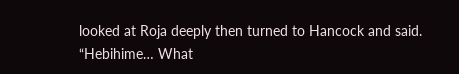looked at Roja deeply then turned to Hancock and said.   “Hebihime… What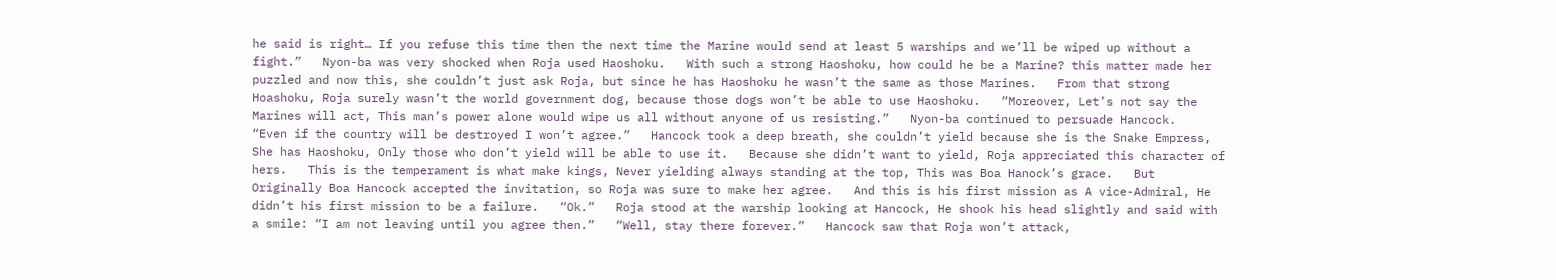he said is right… If you refuse this time then the next time the Marine would send at least 5 warships and we’ll be wiped up without a fight.”   Nyon-ba was very shocked when Roja used Haoshoku.   With such a strong Haoshoku, how could he be a Marine? this matter made her puzzled and now this, she couldn’t just ask Roja, but since he has Haoshoku he wasn’t the same as those Marines.   From that strong Hoashoku, Roja surely wasn’t the world government dog, because those dogs won’t be able to use Haoshoku.   “Moreover, Let’s not say the Marines will act, This man’s power alone would wipe us all without anyone of us resisting.”   Nyon-ba continued to persuade Hancock.   “Even if the country will be destroyed I won’t agree.”   Hancock took a deep breath, she couldn’t yield because she is the Snake Empress, She has Haoshoku, Only those who don’t yield will be able to use it.   Because she didn’t want to yield, Roja appreciated this character of hers.   This is the temperament is what make kings, Never yielding always standing at the top, This was Boa Hanock’s grace.   But Originally Boa Hancock accepted the invitation, so Roja was sure to make her agree.   And this is his first mission as A vice-Admiral, He didn’t his first mission to be a failure.   “Ok.”   Roja stood at the warship looking at Hancock, He shook his head slightly and said with a smile: “I am not leaving until you agree then.”   “Well, stay there forever.”   Hancock saw that Roja won’t attack,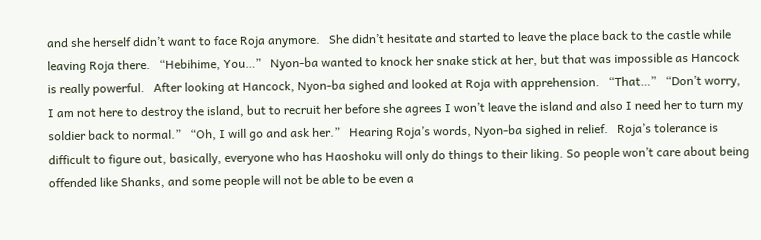and she herself didn’t want to face Roja anymore.   She didn’t hesitate and started to leave the place back to the castle while leaving Roja there.   “Hebihime, You…”   Nyon-ba wanted to knock her snake stick at her, but that was impossible as Hancock is really powerful.   After looking at Hancock, Nyon-ba sighed and looked at Roja with apprehension.   “That…”   “Don’t worry, I am not here to destroy the island, but to recruit her before she agrees I won’t leave the island and also I need her to turn my soldier back to normal.”   “Oh, I will go and ask her.”   Hearing Roja’s words, Nyon-ba sighed in relief.   Roja’s tolerance is difficult to figure out, basically, everyone who has Haoshoku will only do things to their liking. So people won’t care about being offended like Shanks, and some people will not be able to be even a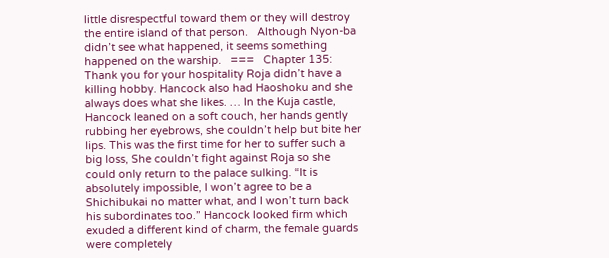little disrespectful toward them or they will destroy the entire island of that person.   Although Nyon-ba didn’t see what happened, it seems something happened on the warship.   ===   Chapter 135: Thank you for your hospitality Roja didn’t have a killing hobby. Hancock also had Haoshoku and she always does what she likes. … In the Kuja castle, Hancock leaned on a soft couch, her hands gently rubbing her eyebrows, she couldn’t help but bite her lips. This was the first time for her to suffer such a big loss, She couldn’t fight against Roja so she could only return to the palace sulking. “It is absolutely impossible, I won’t agree to be a Shichibukai no matter what, and I won’t turn back his subordinates too.” Hancock looked firm which exuded a different kind of charm, the female guards were completely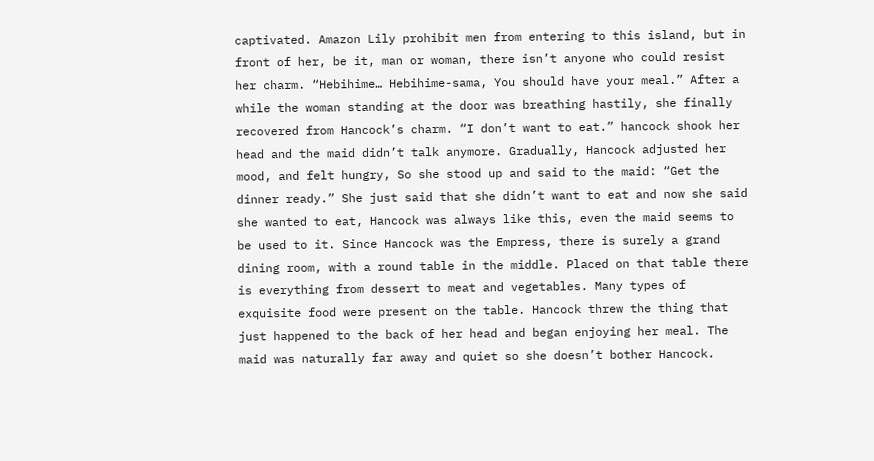captivated. Amazon Lily prohibit men from entering to this island, but in front of her, be it, man or woman, there isn’t anyone who could resist her charm. “Hebihime… Hebihime-sama, You should have your meal.” After a while the woman standing at the door was breathing hastily, she finally recovered from Hancock’s charm. “I don’t want to eat.” hancock shook her head and the maid didn’t talk anymore. Gradually, Hancock adjusted her mood, and felt hungry, So she stood up and said to the maid: “Get the dinner ready.” She just said that she didn’t want to eat and now she said she wanted to eat, Hancock was always like this, even the maid seems to be used to it. Since Hancock was the Empress, there is surely a grand dining room, with a round table in the middle. Placed on that table there is everything from dessert to meat and vegetables. Many types of exquisite food were present on the table. Hancock threw the thing that just happened to the back of her head and began enjoying her meal. The maid was naturally far away and quiet so she doesn’t bother Hancock.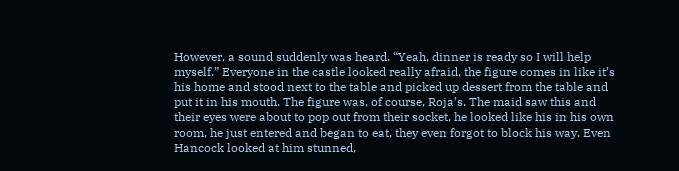However, a sound suddenly was heard. “Yeah, dinner is ready so I will help myself.” Everyone in the castle looked really afraid, the figure comes in like it’s his home and stood next to the table and picked up dessert from the table and put it in his mouth. The figure was, of course, Roja’s. The maid saw this and their eyes were about to pop out from their socket, he looked like his in his own room, he just entered and began to eat, they even forgot to block his way. Even Hancock looked at him stunned,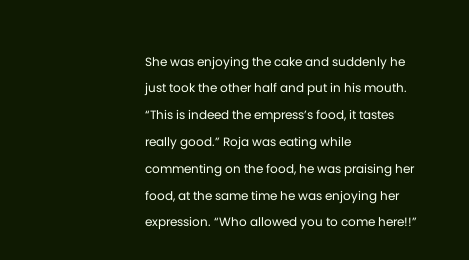She was enjoying the cake and suddenly he just took the other half and put in his mouth. “This is indeed the empress’s food, it tastes really good.” Roja was eating while commenting on the food, he was praising her food, at the same time he was enjoying her expression. “Who allowed you to come here!!”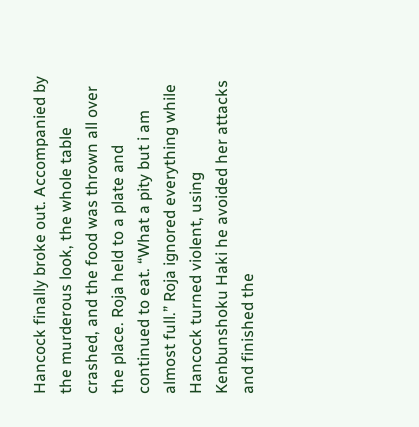Hancock finally broke out. Accompanied by the murderous look, the whole table crashed, and the food was thrown all over the place. Roja held to a plate and continued to eat. “What a pity but i am almost full.” Roja ignored everything while Hancock turned violent, using Kenbunshoku Haki he avoided her attacks and finished the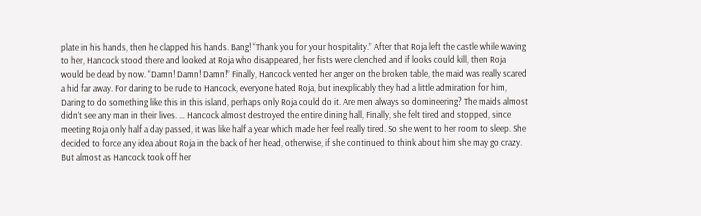plate in his hands, then he clapped his hands. Bang! “Thank you for your hospitality.” After that Roja left the castle while waving to her, Hancock stood there and looked at Roja who disappeared, her fists were clenched and if looks could kill, then Roja would be dead by now. “Damn! Damn! Damn!” Finally, Hancock vented her anger on the broken table, the maid was really scared a hid far away. For daring to be rude to Hancock, everyone hated Roja, but inexplicably they had a little admiration for him, Daring to do something like this in this island, perhaps only Roja could do it. Are men always so domineering? The maids almost didn’t see any man in their lives. … Hancock almost destroyed the entire dining hall, Finally, she felt tired and stopped, since meeting Roja only half a day passed, it was like half a year which made her feel really tired. So she went to her room to sleep. She decided to force any idea about Roja in the back of her head, otherwise, if she continued to think about him she may go crazy. But almost as Hancock took off her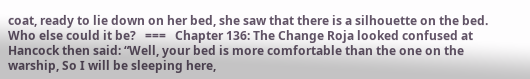coat, ready to lie down on her bed, she saw that there is a silhouette on the bed. Who else could it be?   ===   Chapter 136: The Change Roja looked confused at Hancock then said: “Well, your bed is more comfortable than the one on the warship, So I will be sleeping here,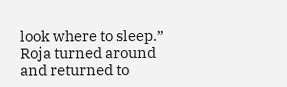look where to sleep.” Roja turned around and returned to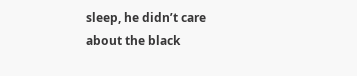sleep, he didn’t care about the black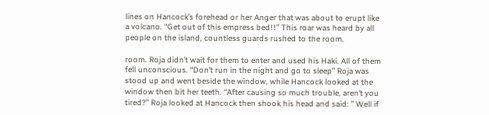lines on Hancock’s forehead or her Anger that was about to erupt like a volcano. “Get out of this empress bed!!” This roar was heard by all people on the island, countless guards rushed to the room.

room. Roja didn’t wait for them to enter and used his Haki. All of them fell unconscious. “Don’t run in the night and go to sleep” Roja was stood up and went beside the window, while Hancock looked at the window then bit her teeth. “After causing so much trouble, aren’t you tired?” Roja looked at Hancock then shook his head and said: ” Well if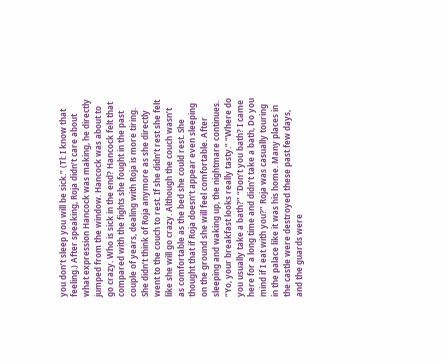you don’t sleep you will be sick.” (Tl: I know that feeling.) After speaking, Roja didn’t care about what expression Hancock was making, he directly jumped from the window. Hancock was about to go crazy. Who is sick in the end? Hancock felt that compared with the fights she fought in the past couple of years, dealing with Roja is more tiring. She didn’t think of Roja anymore as she directly went to the couch to rest. If she didn’t rest she felt like she will go crazy. Although the couch wasn’t as comfortable as the bed she could rest. She thought that if Roja doesn’t appear even sleeping on the ground she will feel comfortable. After sleeping and waking up, the nightmare continues. “Yo, your breakfast looks really tasty.” “Where do you usually take a bath?” “Don’t you bath? I came here for a long time and didn’t take a bath, Do you mind if I eat with you?” Roja was casually touring in the palace like it was his home. Many places in the castle were destroyed these past few days, and the guards were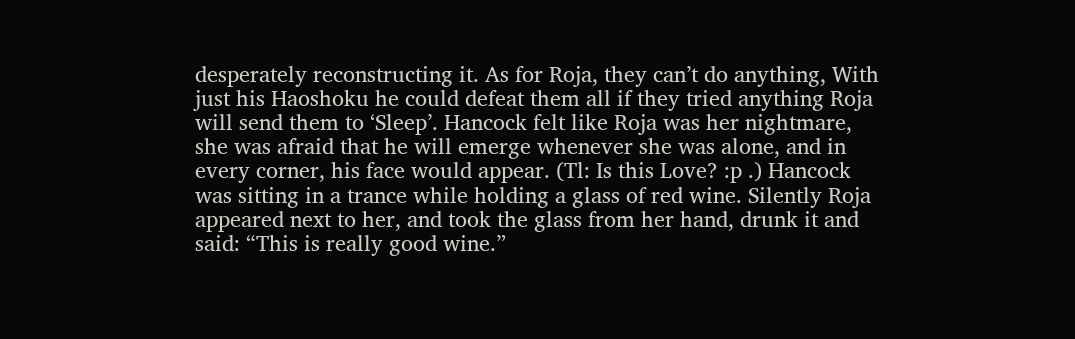desperately reconstructing it. As for Roja, they can’t do anything, With just his Haoshoku he could defeat them all if they tried anything Roja will send them to ‘Sleep’. Hancock felt like Roja was her nightmare, she was afraid that he will emerge whenever she was alone, and in every corner, his face would appear. (Tl: Is this Love? :p .) Hancock was sitting in a trance while holding a glass of red wine. Silently Roja appeared next to her, and took the glass from her hand, drunk it and said: “This is really good wine.”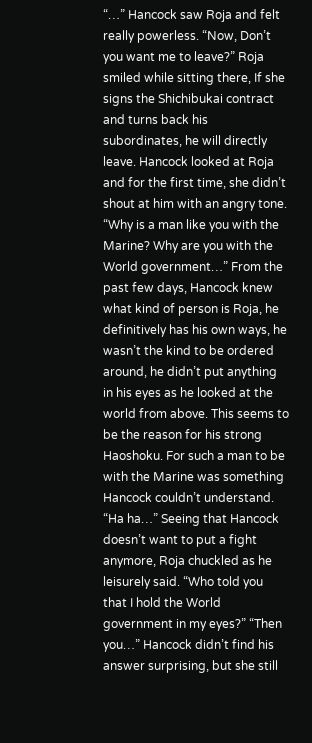“…” Hancock saw Roja and felt really powerless. “Now, Don’t you want me to leave?” Roja smiled while sitting there, If she signs the Shichibukai contract and turns back his subordinates, he will directly leave. Hancock looked at Roja and for the first time, she didn’t shout at him with an angry tone. “Why is a man like you with the Marine? Why are you with the World government…” From the past few days, Hancock knew what kind of person is Roja, he definitively has his own ways, he wasn’t the kind to be ordered around, he didn’t put anything in his eyes as he looked at the world from above. This seems to be the reason for his strong Haoshoku. For such a man to be with the Marine was something Hancock couldn’t understand. “Ha ha…” Seeing that Hancock doesn’t want to put a fight anymore, Roja chuckled as he leisurely said. “Who told you that I hold the World government in my eyes?” “Then you…” Hancock didn’t find his answer surprising, but she still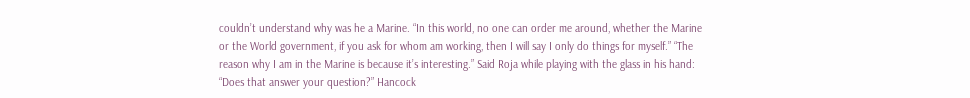couldn’t understand why was he a Marine. “In this world, no one can order me around, whether the Marine or the World government, if you ask for whom am working, then I will say I only do things for myself.” “The reason why I am in the Marine is because it’s interesting.” Said Roja while playing with the glass in his hand: “Does that answer your question?” Hancock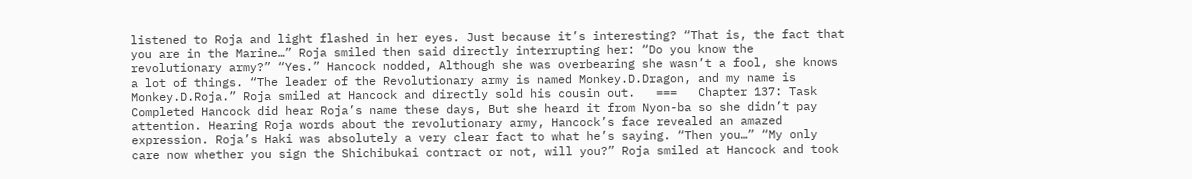listened to Roja and light flashed in her eyes. Just because it’s interesting? “That is, the fact that you are in the Marine…” Roja smiled then said directly interrupting her: “Do you know the revolutionary army?” “Yes.” Hancock nodded, Although she was overbearing she wasn’t a fool, she knows a lot of things. “The leader of the Revolutionary army is named Monkey.D.Dragon, and my name is Monkey.D.Roja.” Roja smiled at Hancock and directly sold his cousin out.   ===   Chapter 137: Task Completed Hancock did hear Roja’s name these days, But she heard it from Nyon-ba so she didn’t pay attention. Hearing Roja words about the revolutionary army, Hancock’s face revealed an amazed expression. Roja’s Haki was absolutely a very clear fact to what he’s saying. “Then you…” “My only care now whether you sign the Shichibukai contract or not, will you?” Roja smiled at Hancock and took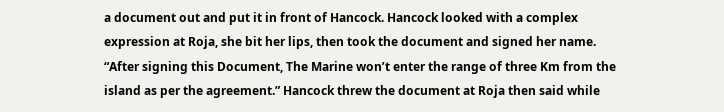a document out and put it in front of Hancock. Hancock looked with a complex expression at Roja, she bit her lips, then took the document and signed her name. “After signing this Document, The Marine won’t enter the range of three Km from the island as per the agreement.” Hancock threw the document at Roja then said while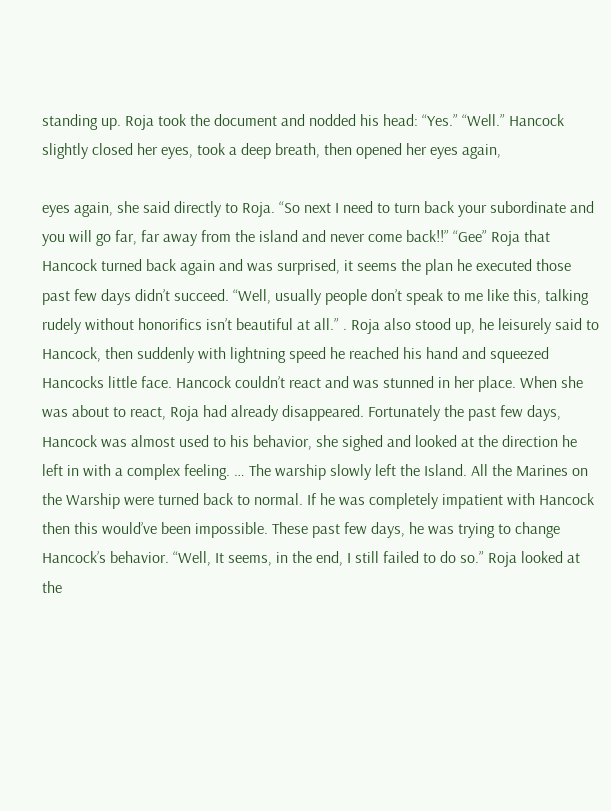standing up. Roja took the document and nodded his head: “Yes.” “Well.” Hancock slightly closed her eyes, took a deep breath, then opened her eyes again,

eyes again, she said directly to Roja. “So next I need to turn back your subordinate and you will go far, far away from the island and never come back!!” “Gee” Roja that Hancock turned back again and was surprised, it seems the plan he executed those past few days didn’t succeed. “Well, usually people don’t speak to me like this, talking rudely without honorifics isn’t beautiful at all.” . Roja also stood up, he leisurely said to Hancock, then suddenly with lightning speed he reached his hand and squeezed Hancocks little face. Hancock couldn’t react and was stunned in her place. When she was about to react, Roja had already disappeared. Fortunately the past few days, Hancock was almost used to his behavior, she sighed and looked at the direction he left in with a complex feeling. … The warship slowly left the Island. All the Marines on the Warship were turned back to normal. If he was completely impatient with Hancock then this would’ve been impossible. These past few days, he was trying to change Hancock’s behavior. “Well, It seems, in the end, I still failed to do so.” Roja looked at the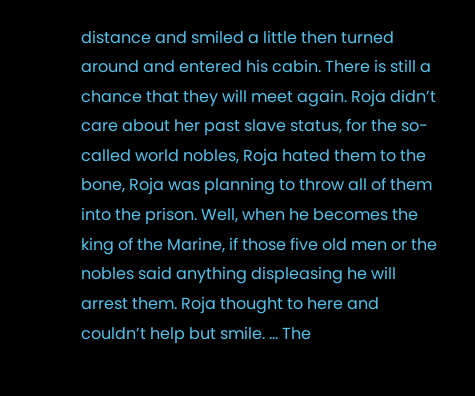distance and smiled a little then turned around and entered his cabin. There is still a chance that they will meet again. Roja didn’t care about her past slave status, for the so-called world nobles, Roja hated them to the bone, Roja was planning to throw all of them into the prison. Well, when he becomes the king of the Marine, if those five old men or the nobles said anything displeasing he will arrest them. Roja thought to here and couldn’t help but smile. … The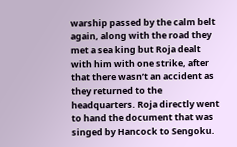warship passed by the calm belt again, along with the road they met a sea king but Roja dealt with him with one strike, after that there wasn’t an accident as they returned to the headquarters. Roja directly went to hand the document that was singed by Hancock to Sengoku.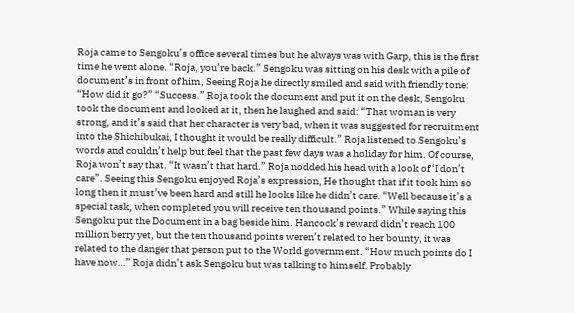Roja came to Sengoku’s office several times but he always was with Garp, this is the first time he went alone. “Roja, you’re back.” Sengoku was sitting on his desk with a pile of document’s in front of him, Seeing Roja he directly smiled and said with friendly tone: “How did it go?” “Success.” Roja took the document and put it on the desk, Sengoku took the document and looked at it, then he laughed and said: “That woman is very strong, and it’s said that her character is very bad, when it was suggested for recruitment into the Shichibukai, I thought it would be really difficult.” Roja listened to Sengoku’s words and couldn’t help but feel that the past few days was a holiday for him. Of course, Roja won’t say that. “It wasn’t that hard.” Roja nodded his head with a look of ‘I don’t care”. Seeing this Sengoku enjoyed Roja’s expression, He thought that if it took him so long then it must’ve been hard and still he looks like he didn’t care. “Well because it’s a special task, when completed you will receive ten thousand points.” While saying this Sengoku put the Document in a bag beside him. Hancock’s reward didn’t reach 100 million berry yet, but the ten thousand points weren’t related to her bounty, it was related to the danger that person put to the World government. “How much points do I have now…” Roja didn’t ask Sengoku but was talking to himself. Probably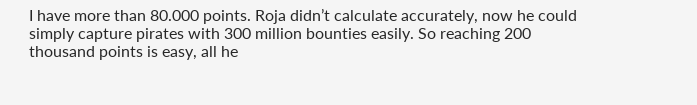I have more than 80.000 points. Roja didn’t calculate accurately, now he could simply capture pirates with 300 million bounties easily. So reaching 200 thousand points is easy, all he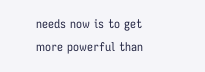needs now is to get more powerful than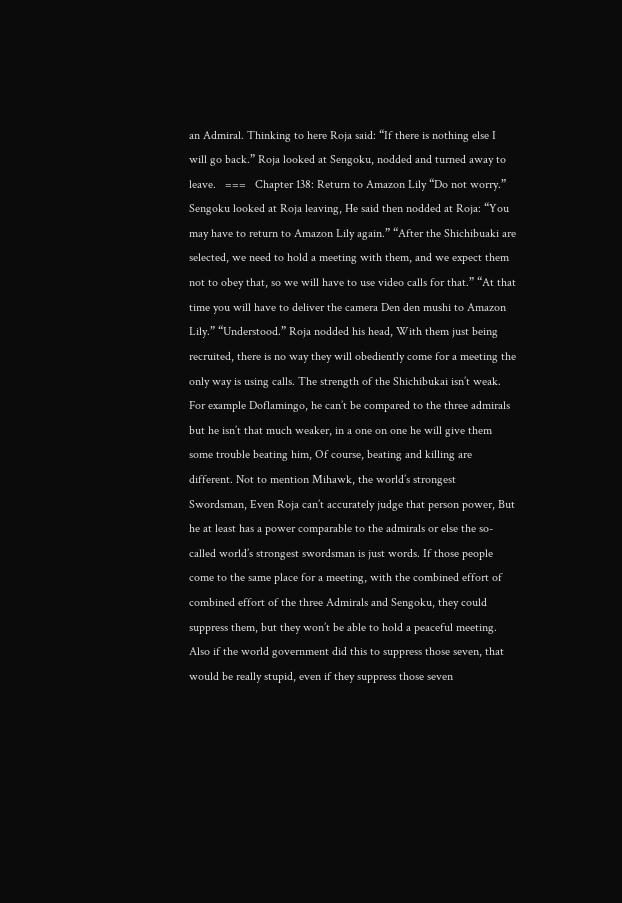an Admiral. Thinking to here Roja said: “If there is nothing else I will go back.” Roja looked at Sengoku, nodded and turned away to leave.   ===   Chapter 138: Return to Amazon Lily “Do not worry.” Sengoku looked at Roja leaving, He said then nodded at Roja: “You may have to return to Amazon Lily again.” “After the Shichibuaki are selected, we need to hold a meeting with them, and we expect them not to obey that, so we will have to use video calls for that.” “At that time you will have to deliver the camera Den den mushi to Amazon Lily.” “Understood.” Roja nodded his head, With them just being recruited, there is no way they will obediently come for a meeting the only way is using calls. The strength of the Shichibukai isn’t weak. For example Doflamingo, he can’t be compared to the three admirals but he isn’t that much weaker, in a one on one he will give them some trouble beating him, Of course, beating and killing are different. Not to mention Mihawk, the world’s strongest Swordsman, Even Roja can’t accurately judge that person power, But he at least has a power comparable to the admirals or else the so-called world’s strongest swordsman is just words. If those people come to the same place for a meeting, with the combined effort of combined effort of the three Admirals and Sengoku, they could suppress them, but they won’t be able to hold a peaceful meeting. Also if the world government did this to suppress those seven, that would be really stupid, even if they suppress those seven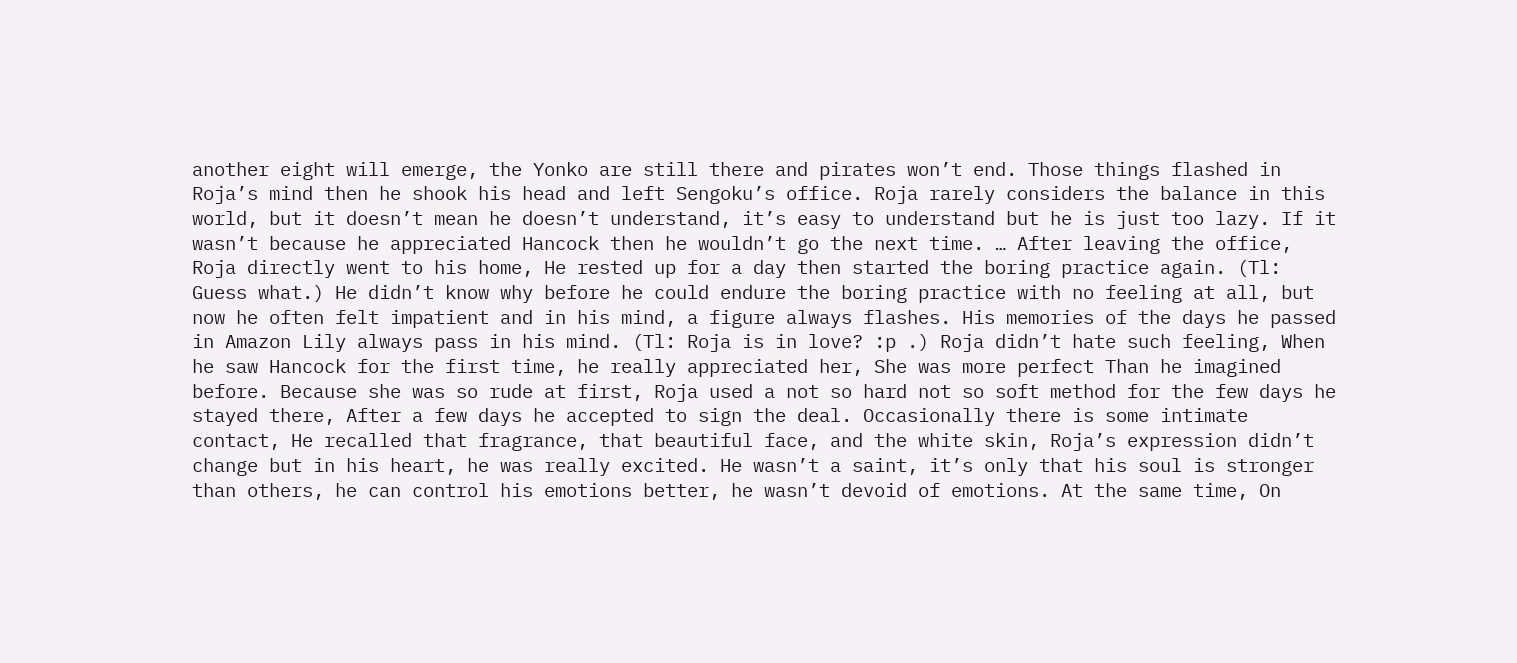another eight will emerge, the Yonko are still there and pirates won’t end. Those things flashed in Roja’s mind then he shook his head and left Sengoku’s office. Roja rarely considers the balance in this world, but it doesn’t mean he doesn’t understand, it’s easy to understand but he is just too lazy. If it wasn’t because he appreciated Hancock then he wouldn’t go the next time. … After leaving the office, Roja directly went to his home, He rested up for a day then started the boring practice again. (Tl: Guess what.) He didn’t know why before he could endure the boring practice with no feeling at all, but now he often felt impatient and in his mind, a figure always flashes. His memories of the days he passed in Amazon Lily always pass in his mind. (Tl: Roja is in love? :p .) Roja didn’t hate such feeling, When he saw Hancock for the first time, he really appreciated her, She was more perfect Than he imagined before. Because she was so rude at first, Roja used a not so hard not so soft method for the few days he stayed there, After a few days he accepted to sign the deal. Occasionally there is some intimate contact, He recalled that fragrance, that beautiful face, and the white skin, Roja’s expression didn’t change but in his heart, he was really excited. He wasn’t a saint, it’s only that his soul is stronger than others, he can control his emotions better, he wasn’t devoid of emotions. At the same time, On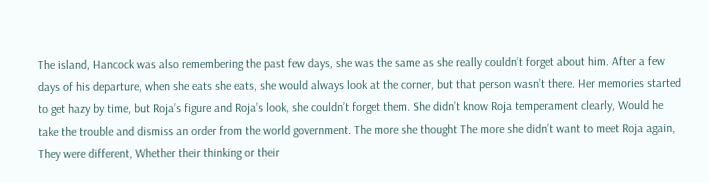The island, Hancock was also remembering the past few days, she was the same as she really couldn’t forget about him. After a few days of his departure, when she eats she eats, she would always look at the corner, but that person wasn’t there. Her memories started to get hazy by time, but Roja’s figure and Roja’s look, she couldn’t forget them. She didn’t know Roja temperament clearly, Would he take the trouble and dismiss an order from the world government. The more she thought The more she didn’t want to meet Roja again, They were different, Whether their thinking or their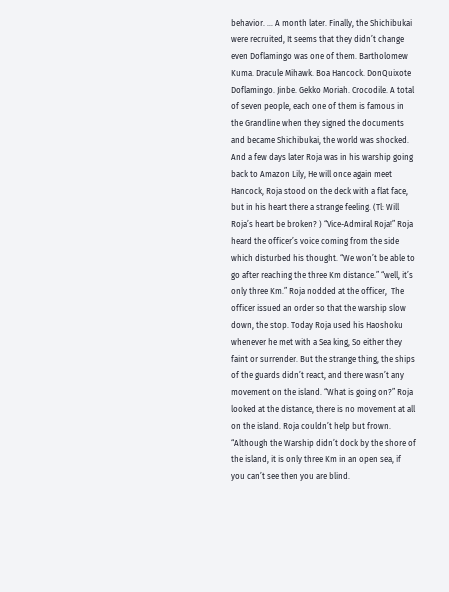behavior. … A month later. Finally, the Shichibukai were recruited, It seems that they didn’t change even Doflamingo was one of them. Bartholomew Kuma. Dracule Mihawk. Boa Hancock. DonQuixote Doflamingo. Jinbe. Gekko Moriah. Crocodile. A total of seven people, each one of them is famous in the Grandline when they signed the documents and became Shichibukai, the world was shocked. And a few days later Roja was in his warship going back to Amazon Lily, He will once again meet Hancock, Roja stood on the deck with a flat face, but in his heart there a strange feeling. (Tl: Will Roja’s heart be broken? ) “Vice-Admiral Roja!” Roja heard the officer’s voice coming from the side which disturbed his thought. “We won’t be able to go after reaching the three Km distance.” “well, it’s only three Km.” Roja nodded at the officer,  The officer issued an order so that the warship slow down, the stop. Today Roja used his Haoshoku whenever he met with a Sea king, So either they faint or surrender. But the strange thing, the ships of the guards didn’t react, and there wasn’t any movement on the island. “What is going on?” Roja looked at the distance, there is no movement at all on the island. Roja couldn’t help but frown. “Although the Warship didn’t dock by the shore of the island, it is only three Km in an open sea, if you can’t see then you are blind.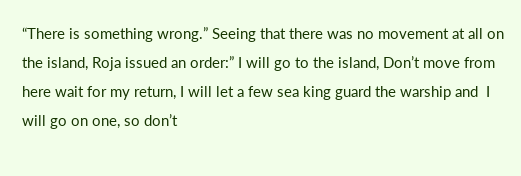“There is something wrong.” Seeing that there was no movement at all on the island, Roja issued an order:” I will go to the island, Don’t move from here wait for my return, I will let a few sea king guard the warship and  I will go on one, so don’t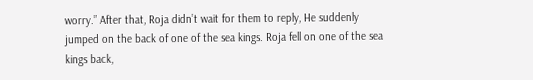worry.” After that, Roja didn’t wait for them to reply, He suddenly jumped on the back of one of the sea kings. Roja fell on one of the sea kings back,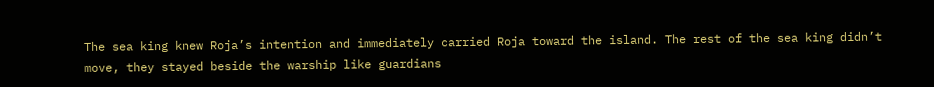The sea king knew Roja’s intention and immediately carried Roja toward the island. The rest of the sea king didn’t move, they stayed beside the warship like guardians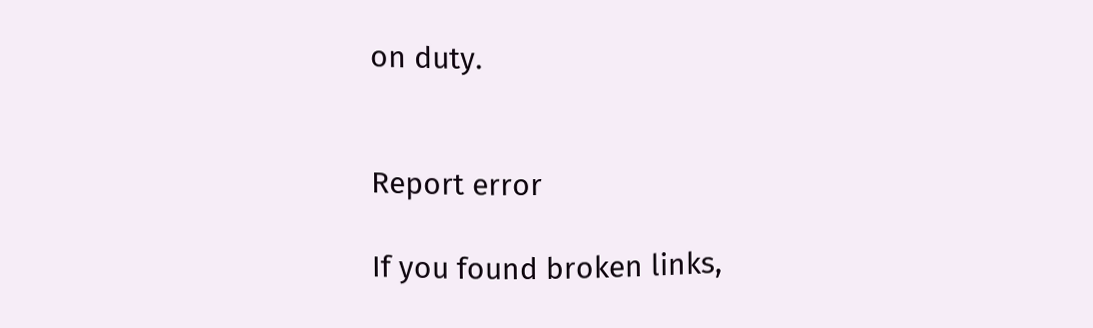on duty.


Report error

If you found broken links,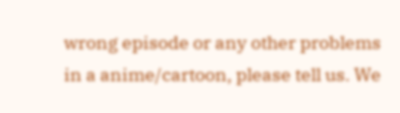wrong episode or any other problems in a anime/cartoon, please tell us. We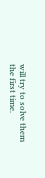will try to solve them the first time.